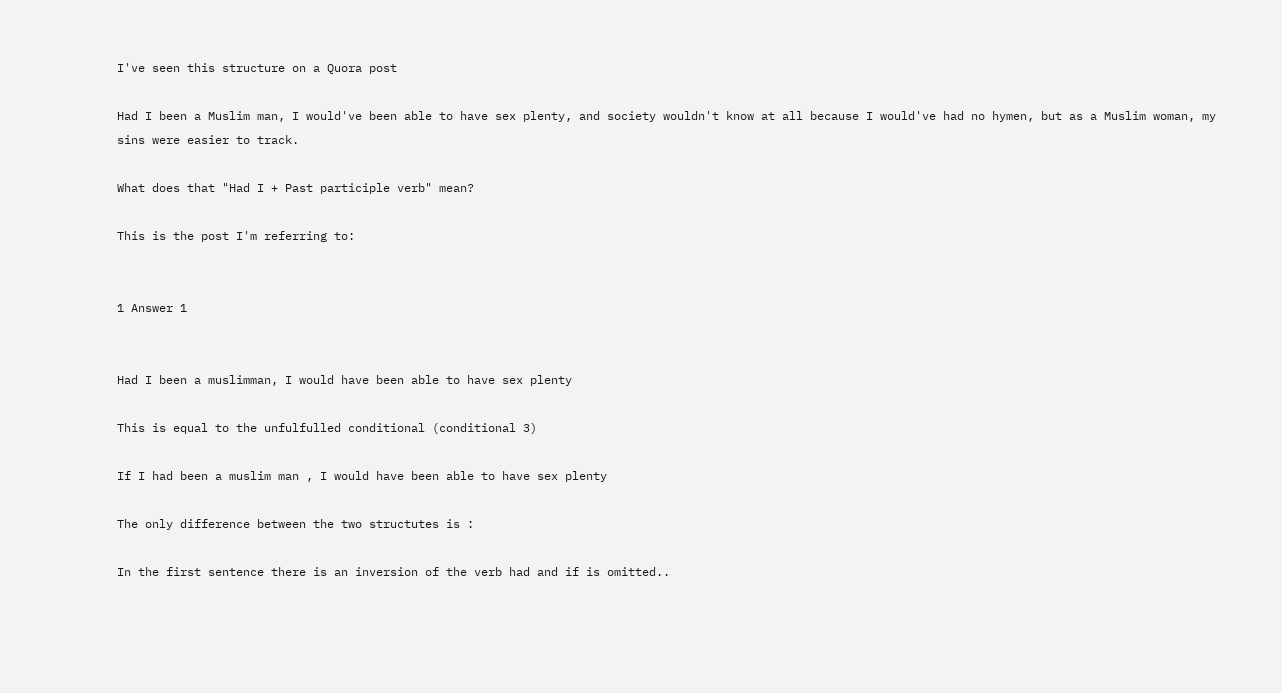I've seen this structure on a Quora post

Had I been a Muslim man, I would've been able to have sex plenty, and society wouldn't know at all because I would've had no hymen, but as a Muslim woman, my sins were easier to track.

What does that "Had I + Past participle verb" mean?

This is the post I'm referring to:


1 Answer 1


Had I been a muslimman, I would have been able to have sex plenty

This is equal to the unfulfulled conditional (conditional 3)

If I had been a muslim man , I would have been able to have sex plenty

The only difference between the two structutes is :

In the first sentence there is an inversion of the verb had and if is omitted..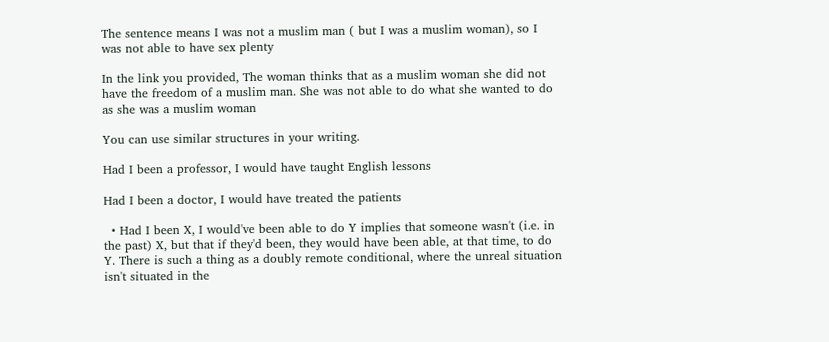The sentence means I was not a muslim man ( but I was a muslim woman), so I was not able to have sex plenty

In the link you provided, The woman thinks that as a muslim woman she did not have the freedom of a muslim man. She was not able to do what she wanted to do as she was a muslim woman

You can use similar structures in your writing.

Had I been a professor, I would have taught English lessons

Had I been a doctor, I would have treated the patients

  • Had I been X, I would've been able to do Y implies that someone wasn't (i.e. in the past) X, but that if they'd been, they would have been able, at that time, to do Y. There is such a thing as a doubly remote conditional, where the unreal situation isn't situated in the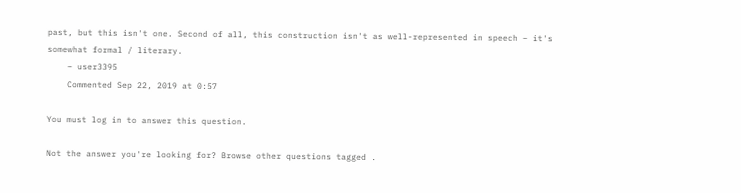past, but this isn't one. Second of all, this construction isn't as well-represented in speech – it's somewhat formal / literary.
    – user3395
    Commented Sep 22, 2019 at 0:57

You must log in to answer this question.

Not the answer you're looking for? Browse other questions tagged .